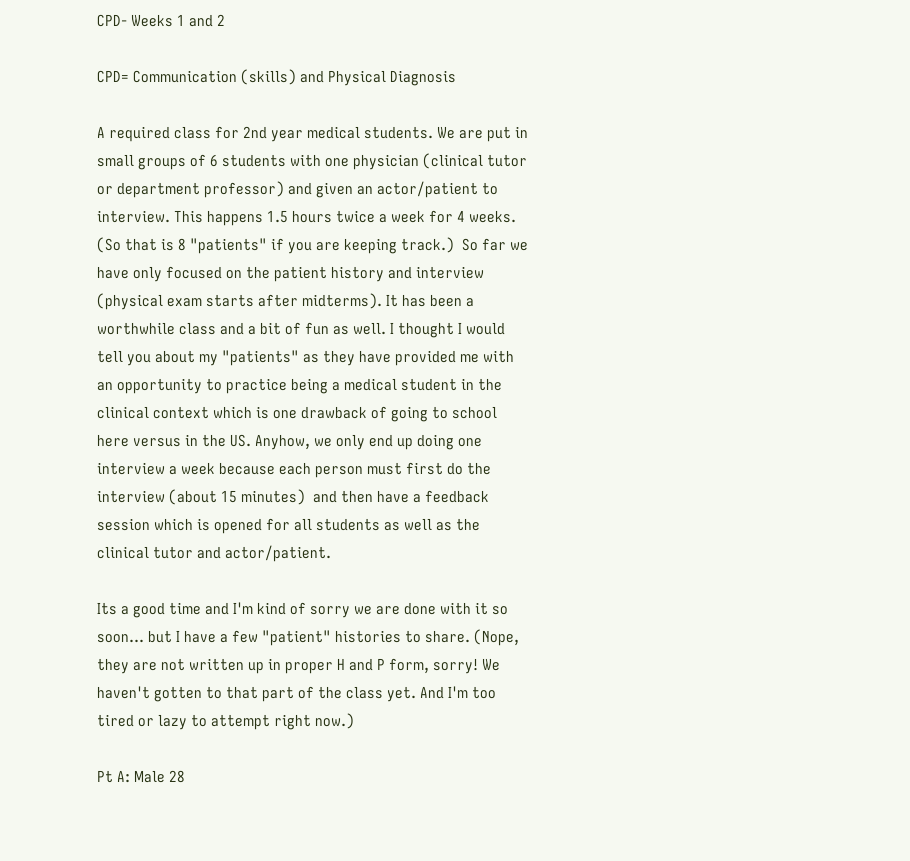CPD- Weeks 1 and 2

CPD= Communication (skills) and Physical Diagnosis

A required class for 2nd year medical students. We are put in small groups of 6 students with one physician (clinical tutor or department professor) and given an actor/patient to interview. This happens 1.5 hours twice a week for 4 weeks.  (So that is 8 "patients" if you are keeping track.)  So far we have only focused on the patient history and interview (physical exam starts after midterms). It has been a worthwhile class and a bit of fun as well. I thought I would tell you about my "patients" as they have provided me with an opportunity to practice being a medical student in the clinical context which is one drawback of going to school here versus in the US. Anyhow, we only end up doing one interview a week because each person must first do the interview (about 15 minutes)  and then have a feedback session which is opened for all students as well as the clinical tutor and actor/patient.

Its a good time and I'm kind of sorry we are done with it so soon... but I have a few "patient" histories to share. (Nope, they are not written up in proper H and P form, sorry! We haven't gotten to that part of the class yet. And I'm too tired or lazy to attempt right now.)

Pt A: Male 28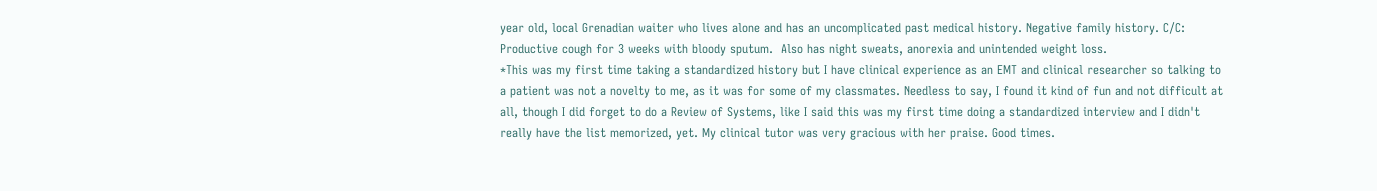year old, local Grenadian waiter who lives alone and has an uncomplicated past medical history. Negative family history. C/C: Productive cough for 3 weeks with bloody sputum.  Also has night sweats, anorexia and unintended weight loss.
*This was my first time taking a standardized history but I have clinical experience as an EMT and clinical researcher so talking to a patient was not a novelty to me, as it was for some of my classmates. Needless to say, I found it kind of fun and not difficult at all, though I did forget to do a Review of Systems, like I said this was my first time doing a standardized interview and I didn't really have the list memorized, yet. My clinical tutor was very gracious with her praise. Good times.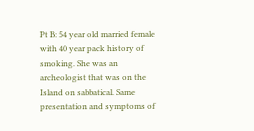Pt B: 54 year old married female with 40 year pack history of smoking. She was an archeologist that was on the Island on sabbatical. Same presentation and symptoms of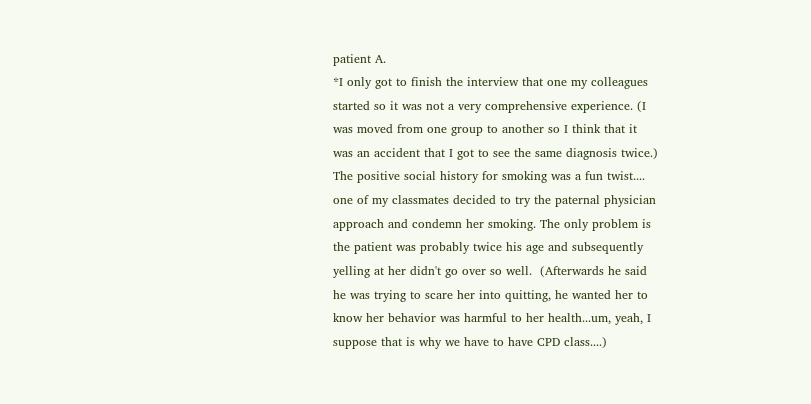patient A.
*I only got to finish the interview that one my colleagues started so it was not a very comprehensive experience. (I was moved from one group to another so I think that it was an accident that I got to see the same diagnosis twice.) The positive social history for smoking was a fun twist.... one of my classmates decided to try the paternal physician approach and condemn her smoking. The only problem is the patient was probably twice his age and subsequently yelling at her didn't go over so well.  (Afterwards he said he was trying to scare her into quitting, he wanted her to know her behavior was harmful to her health...um, yeah, I suppose that is why we have to have CPD class....)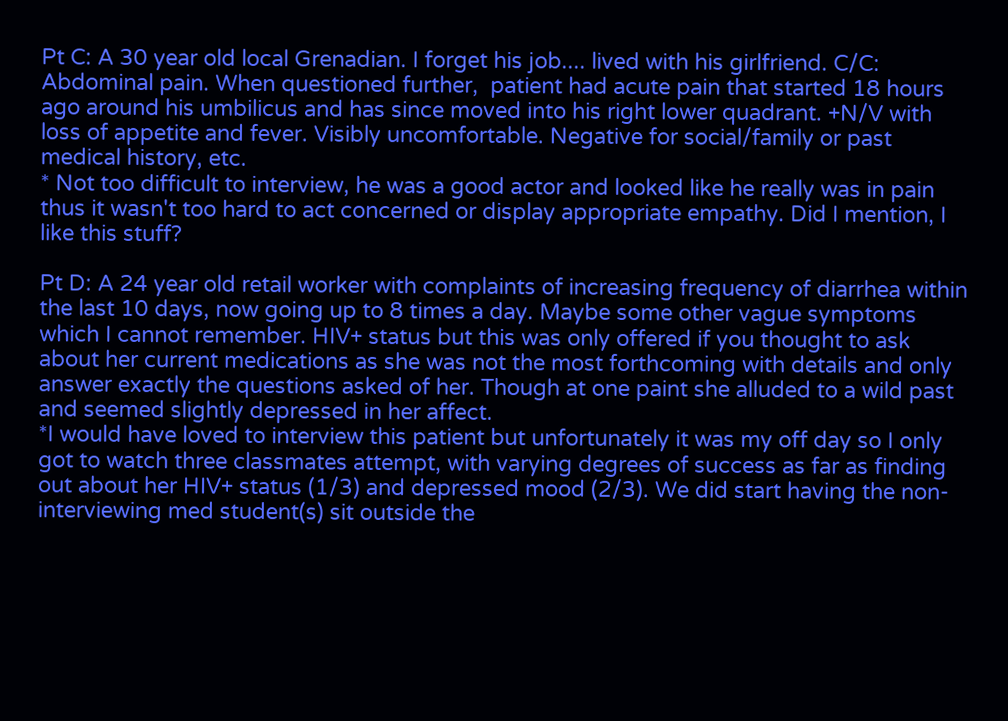Pt C: A 30 year old local Grenadian. I forget his job.... lived with his girlfriend. C/C: Abdominal pain. When questioned further,  patient had acute pain that started 18 hours ago around his umbilicus and has since moved into his right lower quadrant. +N/V with loss of appetite and fever. Visibly uncomfortable. Negative for social/family or past medical history, etc.
* Not too difficult to interview, he was a good actor and looked like he really was in pain thus it wasn't too hard to act concerned or display appropriate empathy. Did I mention, I like this stuff?

Pt D: A 24 year old retail worker with complaints of increasing frequency of diarrhea within the last 10 days, now going up to 8 times a day. Maybe some other vague symptoms which I cannot remember. HIV+ status but this was only offered if you thought to ask about her current medications as she was not the most forthcoming with details and only answer exactly the questions asked of her. Though at one paint she alluded to a wild past and seemed slightly depressed in her affect.
*I would have loved to interview this patient but unfortunately it was my off day so I only got to watch three classmates attempt, with varying degrees of success as far as finding out about her HIV+ status (1/3) and depressed mood (2/3). We did start having the non-interviewing med student(s) sit outside the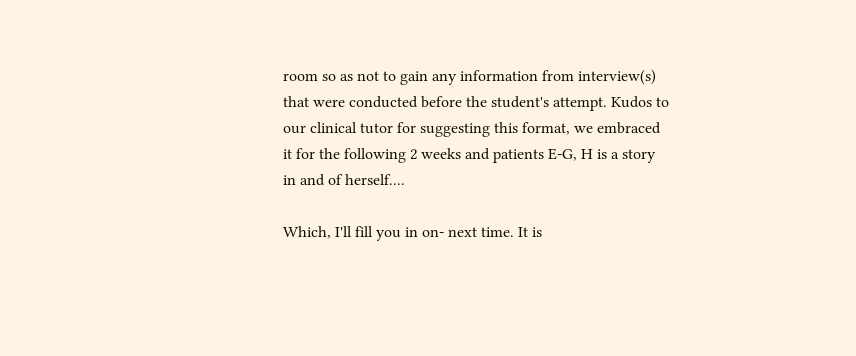room so as not to gain any information from interview(s) that were conducted before the student's attempt. Kudos to our clinical tutor for suggesting this format, we embraced it for the following 2 weeks and patients E-G, H is a story in and of herself....

Which, I'll fill you in on- next time. It is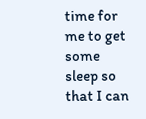time for me to get some sleep so that I can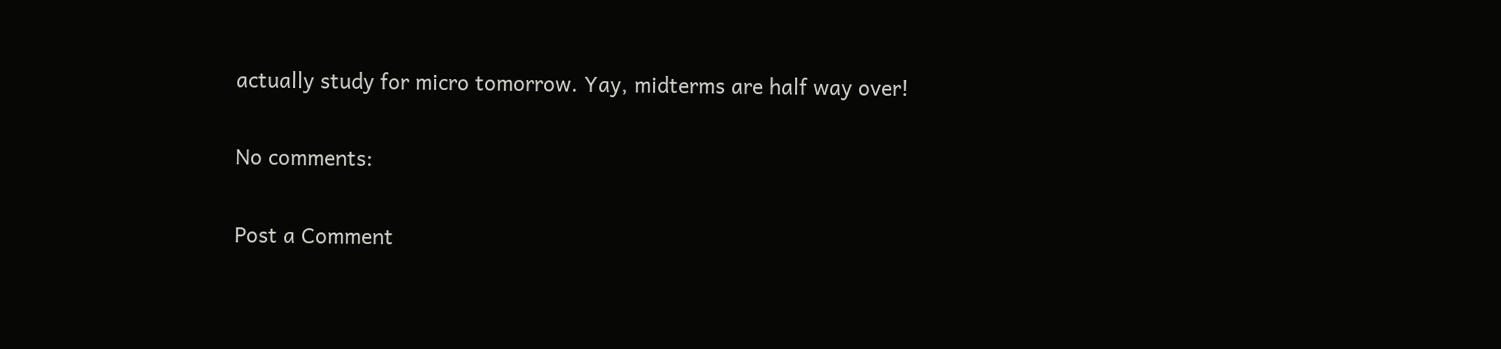actually study for micro tomorrow. Yay, midterms are half way over!

No comments:

Post a Comment